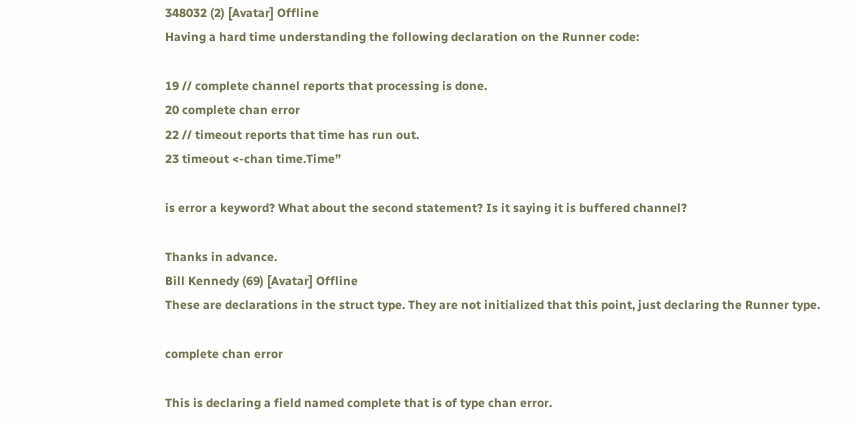348032 (2) [Avatar] Offline
Having a hard time understanding the following declaration on the Runner code:

19 // complete channel reports that processing is done.
20 complete chan error
22 // timeout reports that time has run out.
23 timeout <-chan time.Time”

is error a keyword? What about the second statement? Is it saying it is buffered channel?

Thanks in advance.
Bill Kennedy (69) [Avatar] Offline
These are declarations in the struct type. They are not initialized that this point, just declaring the Runner type.

complete chan error

This is declaring a field named complete that is of type chan error.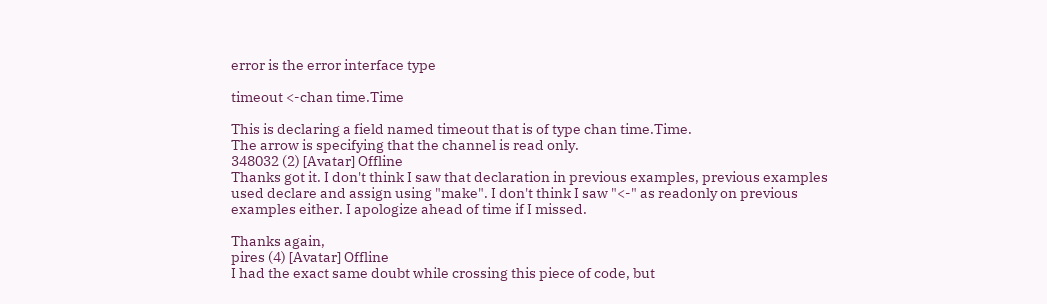error is the error interface type

timeout <-chan time.Time

This is declaring a field named timeout that is of type chan time.Time.
The arrow is specifying that the channel is read only.
348032 (2) [Avatar] Offline
Thanks got it. I don't think I saw that declaration in previous examples, previous examples used declare and assign using "make". I don't think I saw "<-" as readonly on previous examples either. I apologize ahead of time if I missed.

Thanks again,
pires (4) [Avatar] Offline
I had the exact same doubt while crossing this piece of code, but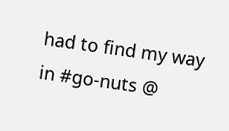had to find my way in #go-nuts @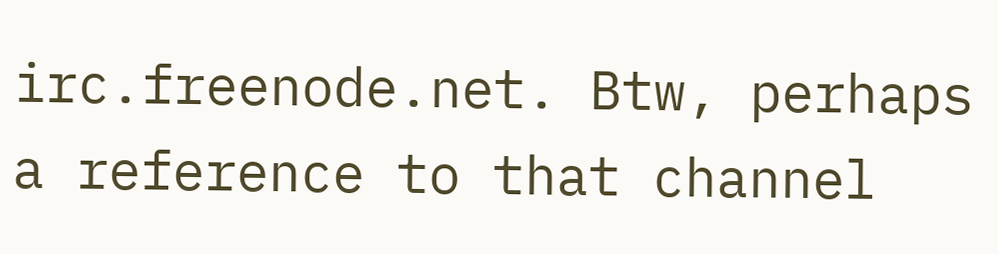irc.freenode.net. Btw, perhaps a reference to that channel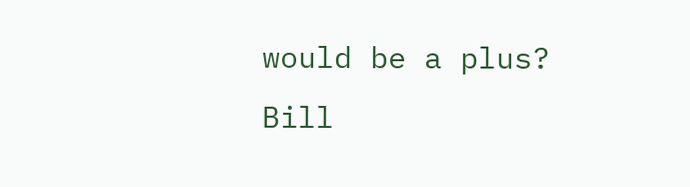would be a plus?
Bill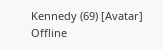Kennedy (69) [Avatar] Offline